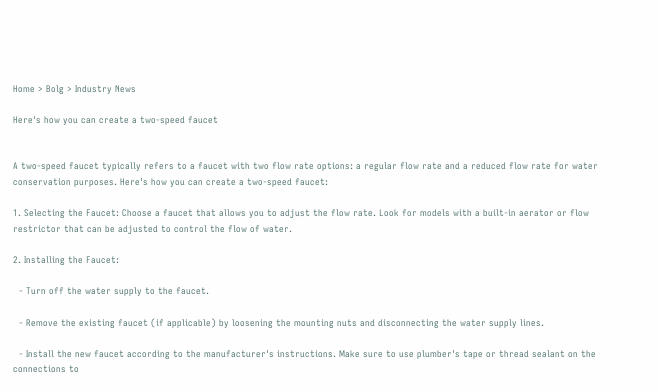Home > Bolg > Industry News

Here's how you can create a two-speed faucet


A two-speed faucet typically refers to a faucet with two flow rate options: a regular flow rate and a reduced flow rate for water conservation purposes. Here's how you can create a two-speed faucet:

1. Selecting the Faucet: Choose a faucet that allows you to adjust the flow rate. Look for models with a built-in aerator or flow restrictor that can be adjusted to control the flow of water.

2. Installing the Faucet:

  - Turn off the water supply to the faucet.

  - Remove the existing faucet (if applicable) by loosening the mounting nuts and disconnecting the water supply lines.

  - Install the new faucet according to the manufacturer's instructions. Make sure to use plumber's tape or thread sealant on the connections to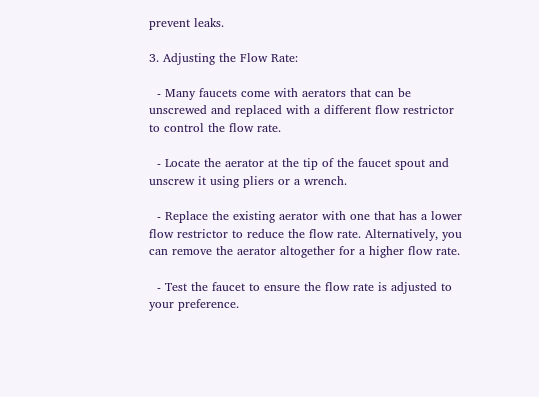prevent leaks.

3. Adjusting the Flow Rate:

  - Many faucets come with aerators that can be unscrewed and replaced with a different flow restrictor to control the flow rate.

  - Locate the aerator at the tip of the faucet spout and unscrew it using pliers or a wrench.

  - Replace the existing aerator with one that has a lower flow restrictor to reduce the flow rate. Alternatively, you can remove the aerator altogether for a higher flow rate.

  - Test the faucet to ensure the flow rate is adjusted to your preference.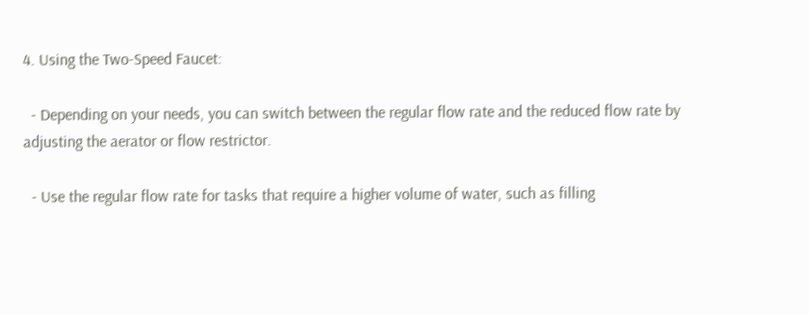4. Using the Two-Speed Faucet:

  - Depending on your needs, you can switch between the regular flow rate and the reduced flow rate by adjusting the aerator or flow restrictor.

  - Use the regular flow rate for tasks that require a higher volume of water, such as filling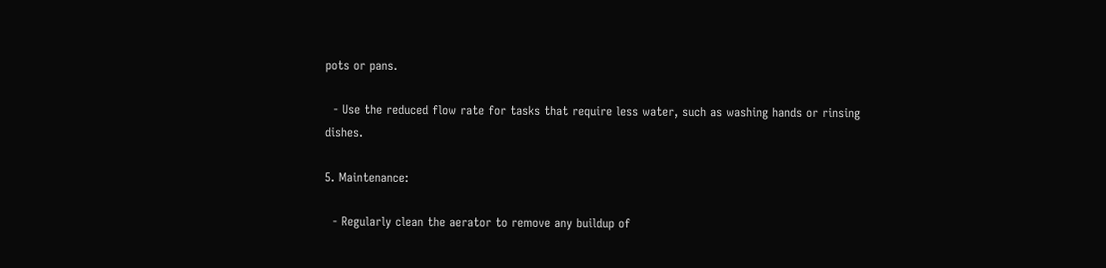pots or pans.

  - Use the reduced flow rate for tasks that require less water, such as washing hands or rinsing dishes.

5. Maintenance:

  - Regularly clean the aerator to remove any buildup of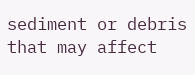sediment or debris that may affect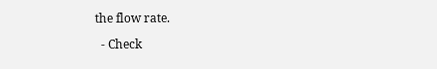the flow rate.

  - Check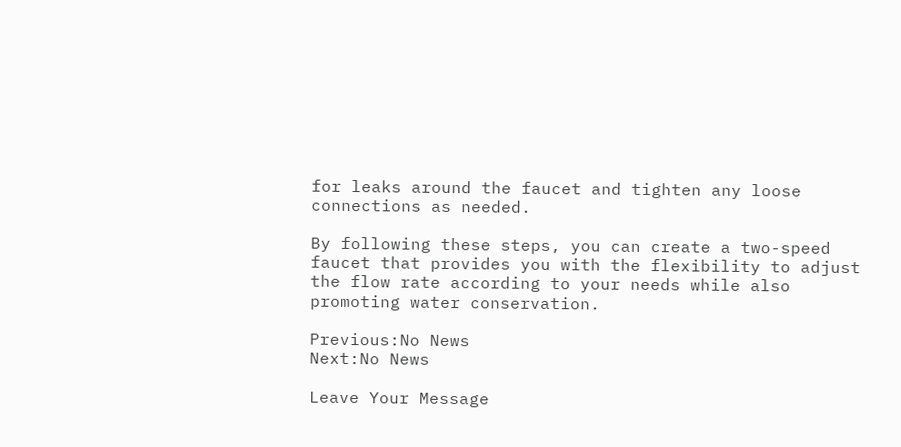for leaks around the faucet and tighten any loose connections as needed.

By following these steps, you can create a two-speed faucet that provides you with the flexibility to adjust the flow rate according to your needs while also promoting water conservation.

Previous:No News
Next:No News

Leave Your Message